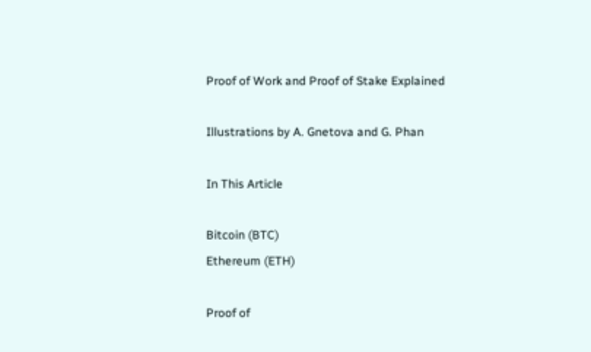Proof of Work and Proof of Stake Explained

Illustrations by A. Gnetova and G. Phan

In This Article

Bitcoin (BTC)
Ethereum (ETH)

Proof of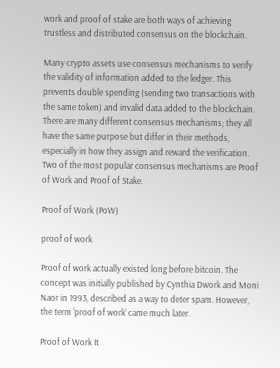work and proof of stake are both ways of achieving trustless and distributed consensus on the blockchain.

Many crypto assets use consensus mechanisms to verify the validity of information added to the ledger. This prevents double spending (sending two transactions with the same token) and invalid data added to the blockchain. There are many different consensus mechanisms; they all have the same purpose but differ in their methods, especially in how they assign and reward the verification. Two of the most popular consensus mechanisms are Proof of Work and Proof of Stake.

Proof of Work (PoW)

proof of work

Proof of work actually existed long before bitcoin. The concept was initially published by Cynthia Dwork and Moni Naor in 1993, described as a way to deter spam. However, the term ‘proof of work’ came much later.

Proof of Work It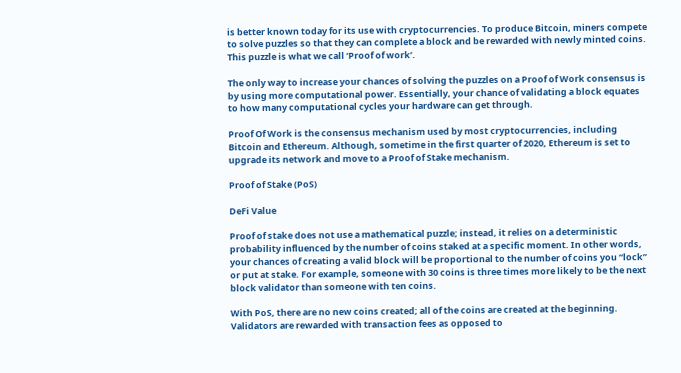is better known today for its use with cryptocurrencies. To produce Bitcoin, miners compete to solve puzzles so that they can complete a block and be rewarded with newly minted coins. This puzzle is what we call ‘Proof of work’.

The only way to increase your chances of solving the puzzles on a Proof of Work consensus is by using more computational power. Essentially, your chance of validating a block equates to how many computational cycles your hardware can get through.

Proof Of Work is the consensus mechanism used by most cryptocurrencies, including Bitcoin and Ethereum. Although, sometime in the first quarter of 2020, Ethereum is set to upgrade its network and move to a Proof of Stake mechanism.

Proof of Stake (PoS)

DeFi Value

Proof of stake does not use a mathematical puzzle; instead, it relies on a deterministic probability influenced by the number of coins staked at a specific moment. In other words, your chances of creating a valid block will be proportional to the number of coins you “lock” or put at stake. For example, someone with 30 coins is three times more likely to be the next block validator than someone with ten coins.

With PoS, there are no new coins created; all of the coins are created at the beginning. Validators are rewarded with transaction fees as opposed to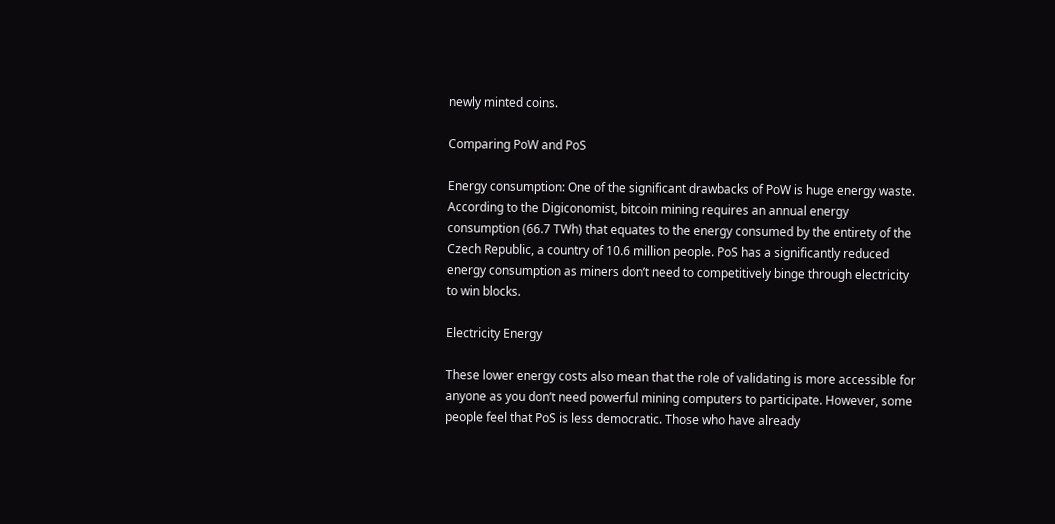newly minted coins.

Comparing PoW and PoS

Energy consumption: One of the significant drawbacks of PoW is huge energy waste. According to the Digiconomist, bitcoin mining requires an annual energy consumption (66.7 TWh) that equates to the energy consumed by the entirety of the Czech Republic, a country of 10.6 million people. PoS has a significantly reduced energy consumption as miners don’t need to competitively binge through electricity to win blocks.

Electricity Energy

These lower energy costs also mean that the role of validating is more accessible for anyone as you don’t need powerful mining computers to participate. However, some people feel that PoS is less democratic. Those who have already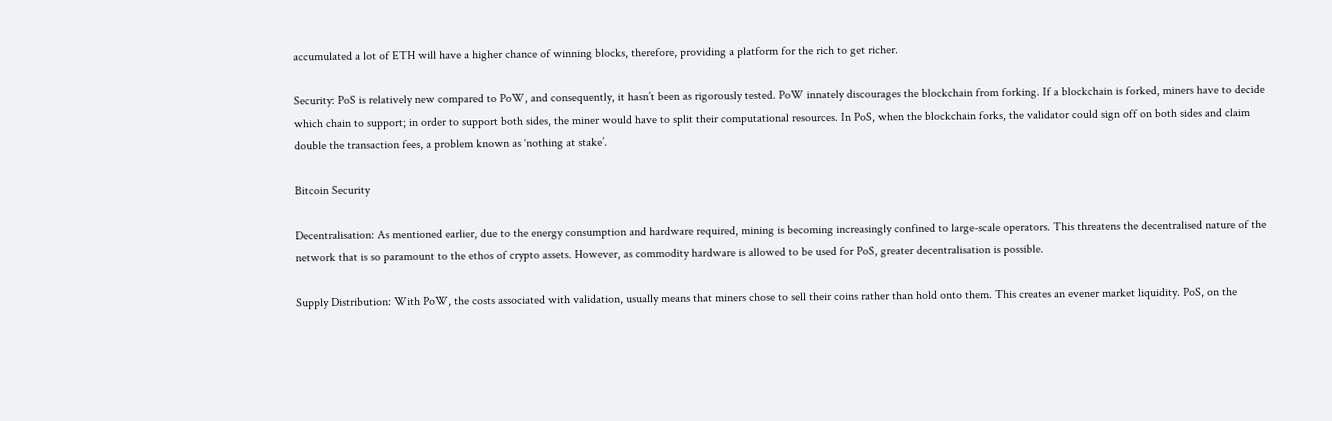accumulated a lot of ETH will have a higher chance of winning blocks, therefore, providing a platform for the rich to get richer.

Security: PoS is relatively new compared to PoW, and consequently, it hasn’t been as rigorously tested. PoW innately discourages the blockchain from forking. If a blockchain is forked, miners have to decide which chain to support; in order to support both sides, the miner would have to split their computational resources. In PoS, when the blockchain forks, the validator could sign off on both sides and claim double the transaction fees, a problem known as ‘nothing at stake’.

Bitcoin Security

Decentralisation: As mentioned earlier, due to the energy consumption and hardware required, mining is becoming increasingly confined to large-scale operators. This threatens the decentralised nature of the network that is so paramount to the ethos of crypto assets. However, as commodity hardware is allowed to be used for PoS, greater decentralisation is possible.

Supply Distribution: With PoW, the costs associated with validation, usually means that miners chose to sell their coins rather than hold onto them. This creates an evener market liquidity. PoS, on the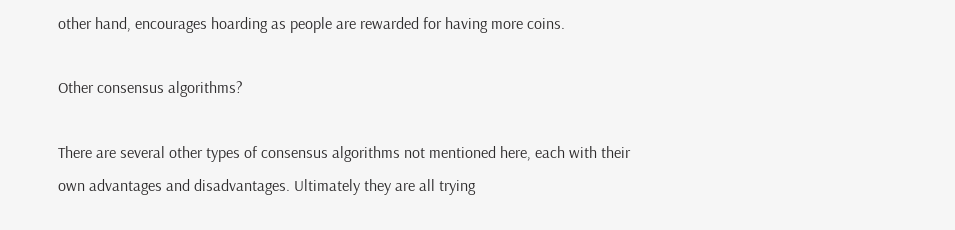other hand, encourages hoarding as people are rewarded for having more coins.

Other consensus algorithms?

There are several other types of consensus algorithms not mentioned here, each with their own advantages and disadvantages. Ultimately they are all trying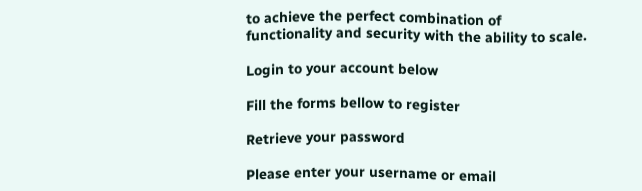to achieve the perfect combination of functionality and security with the ability to scale.

Login to your account below

Fill the forms bellow to register

Retrieve your password

Please enter your username or email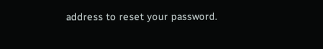address to reset your password.